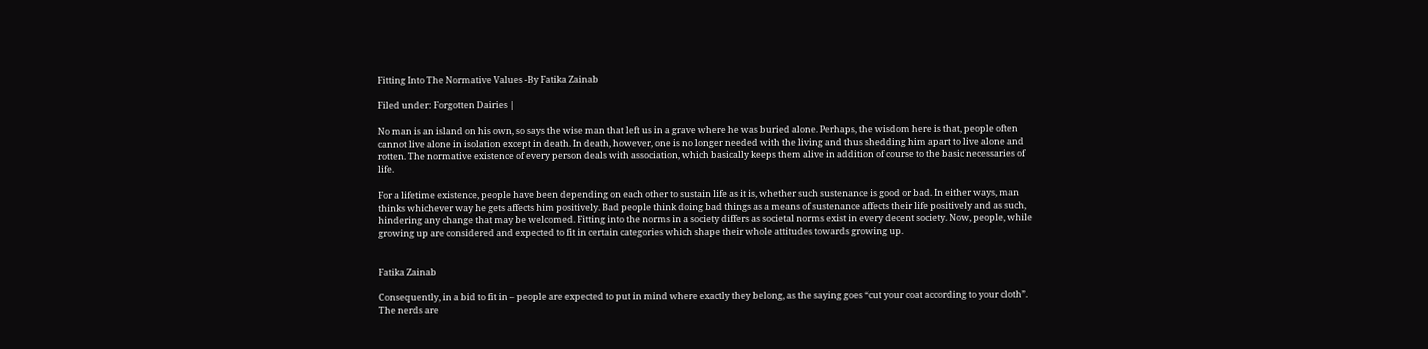Fitting Into The Normative Values -By Fatika Zainab

Filed under: Forgotten Dairies |

No man is an island on his own, so says the wise man that left us in a grave where he was buried alone. Perhaps, the wisdom here is that, people often cannot live alone in isolation except in death. In death, however, one is no longer needed with the living and thus shedding him apart to live alone and rotten. The normative existence of every person deals with association, which basically keeps them alive in addition of course to the basic necessaries of life.

For a lifetime existence, people have been depending on each other to sustain life as it is, whether such sustenance is good or bad. In either ways, man thinks whichever way he gets affects him positively. Bad people think doing bad things as a means of sustenance affects their life positively and as such, hindering any change that may be welcomed. Fitting into the norms in a society differs as societal norms exist in every decent society. Now, people, while growing up are considered and expected to fit in certain categories which shape their whole attitudes towards growing up.


Fatika Zainab

Consequently, in a bid to fit in – people are expected to put in mind where exactly they belong, as the saying goes “cut your coat according to your cloth”. The nerds are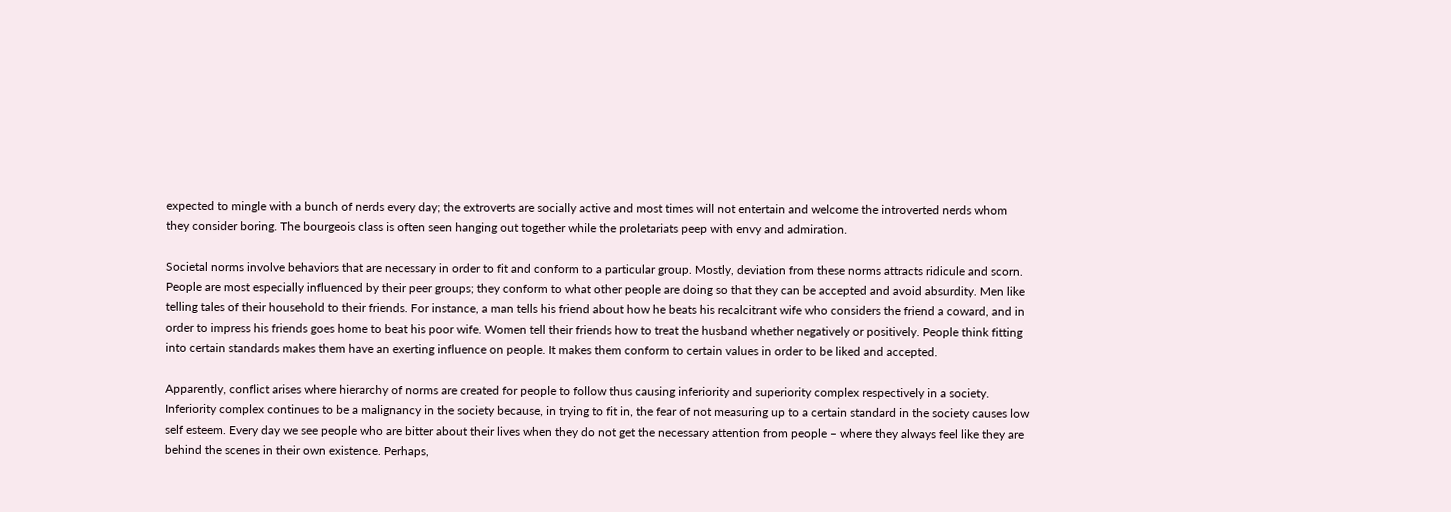expected to mingle with a bunch of nerds every day; the extroverts are socially active and most times will not entertain and welcome the introverted nerds whom they consider boring. The bourgeois class is often seen hanging out together while the proletariats peep with envy and admiration.

Societal norms involve behaviors that are necessary in order to fit and conform to a particular group. Mostly, deviation from these norms attracts ridicule and scorn. People are most especially influenced by their peer groups; they conform to what other people are doing so that they can be accepted and avoid absurdity. Men like telling tales of their household to their friends. For instance, a man tells his friend about how he beats his recalcitrant wife who considers the friend a coward, and in order to impress his friends goes home to beat his poor wife. Women tell their friends how to treat the husband whether negatively or positively. People think fitting into certain standards makes them have an exerting influence on people. It makes them conform to certain values in order to be liked and accepted.

Apparently, conflict arises where hierarchy of norms are created for people to follow thus causing inferiority and superiority complex respectively in a society. Inferiority complex continues to be a malignancy in the society because, in trying to fit in, the fear of not measuring up to a certain standard in the society causes low self esteem. Every day we see people who are bitter about their lives when they do not get the necessary attention from people – where they always feel like they are behind the scenes in their own existence. Perhaps,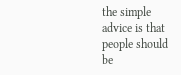the simple advice is that people should be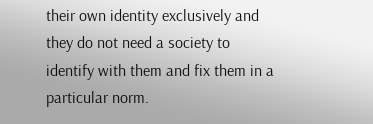their own identity exclusively and they do not need a society to identify with them and fix them in a particular norm.